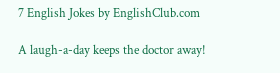7 English Jokes by EnglishClub.com

A laugh-a-day keeps the doctor away!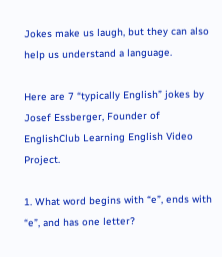Jokes make us laugh, but they can also help us understand a language.

Here are 7 “typically English” jokes by Josef Essberger, Founder of EnglishClub Learning English Video Project.

1. What word begins with “e”, ends with “e”, and has one letter?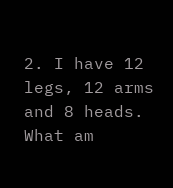2. I have 12 legs, 12 arms and 8 heads. What am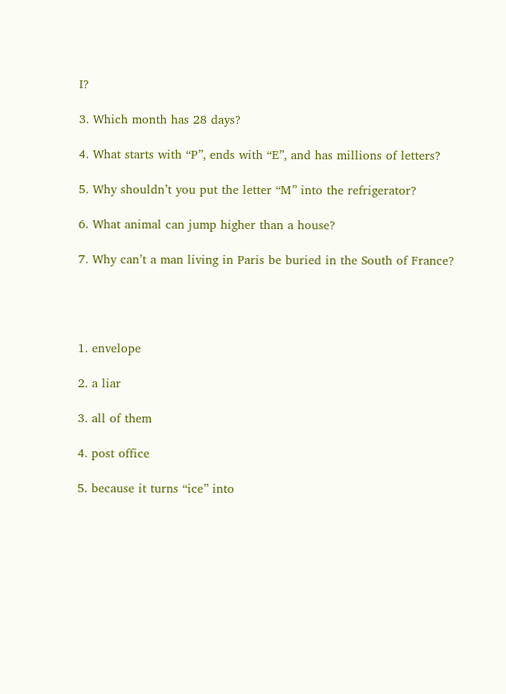I?

3. Which month has 28 days?

4. What starts with “P”, ends with “E”, and has millions of letters?

5. Why shouldn’t you put the letter “M” into the refrigerator?

6. What animal can jump higher than a house?

7. Why can’t a man living in Paris be buried in the South of France?




1. envelope

2. a liar

3. all of them

4. post office

5. because it turns “ice” into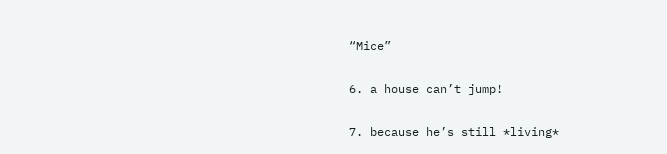“Mice”

6. a house can’t jump!

7. because he’s still *living*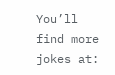You’ll find more jokes at: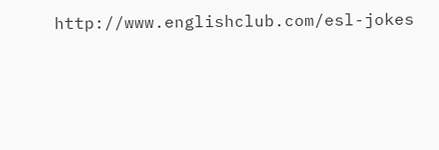http://www.englishclub.com/esl-jokes